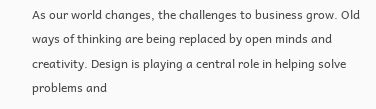As our world changes, the challenges to business grow. Old ways of thinking are being replaced by open minds and creativity. Design is playing a central role in helping solve problems and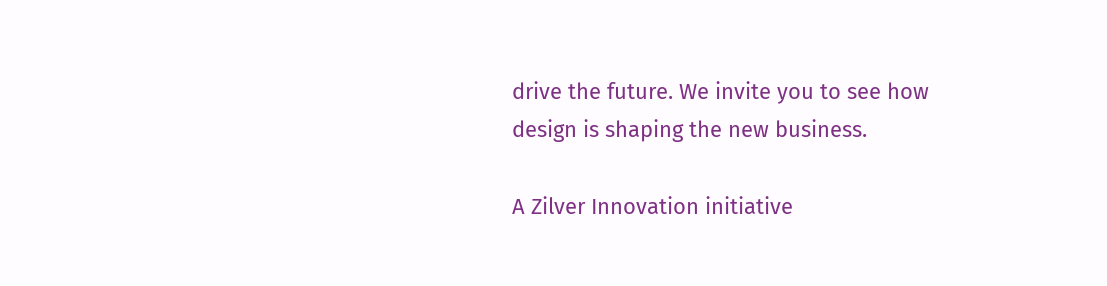drive the future. We invite you to see how design is shaping the new business.

A Zilver Innovation initiative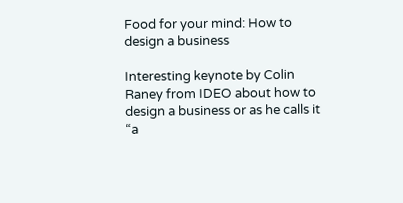Food for your mind: How to design a business

Interesting keynote by Colin Raney from IDEO about how to design a business or as he calls it “a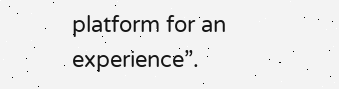platform for an experience”.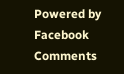Powered by Facebook Comments